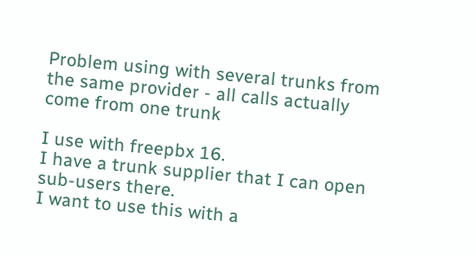Problem using with several trunks from the same provider - all calls actually come from one trunk

I use with freepbx 16.
I have a trunk supplier that I can open sub-users there.
I want to use this with a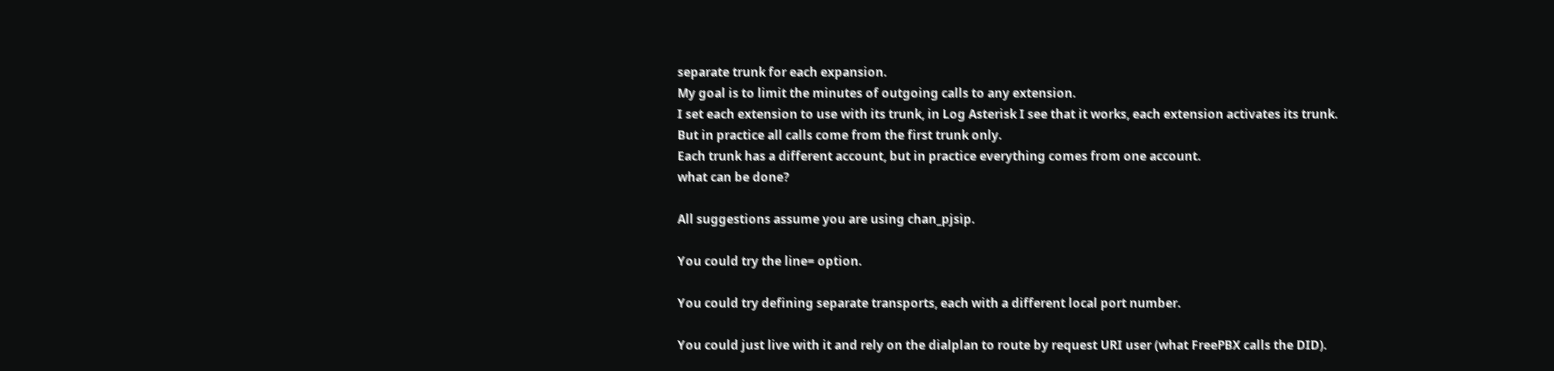separate trunk for each expansion.
My goal is to limit the minutes of outgoing calls to any extension.
I set each extension to use with its trunk, in Log Asterisk I see that it works, each extension activates its trunk.
But in practice all calls come from the first trunk only.
Each trunk has a different account, but in practice everything comes from one account.
what can be done?

All suggestions assume you are using chan_pjsip.

You could try the line= option.

You could try defining separate transports, each with a different local port number.

You could just live with it and rely on the dialplan to route by request URI user (what FreePBX calls the DID).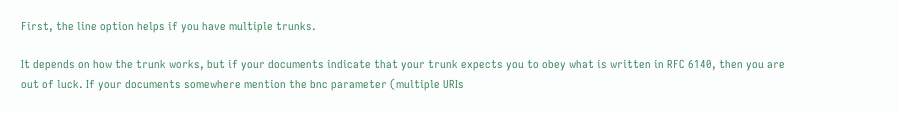First, the line option helps if you have multiple trunks.

It depends on how the trunk works, but if your documents indicate that your trunk expects you to obey what is written in RFC 6140, then you are out of luck. If your documents somewhere mention the bnc parameter (multiple URIs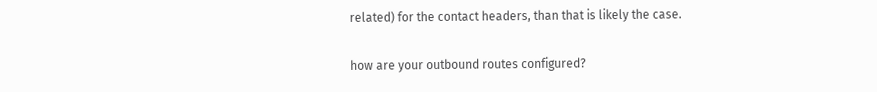related) for the contact headers, than that is likely the case.

how are your outbound routes configured?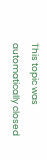This topic was automatically closed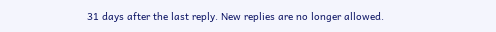31 days after the last reply. New replies are no longer allowed.